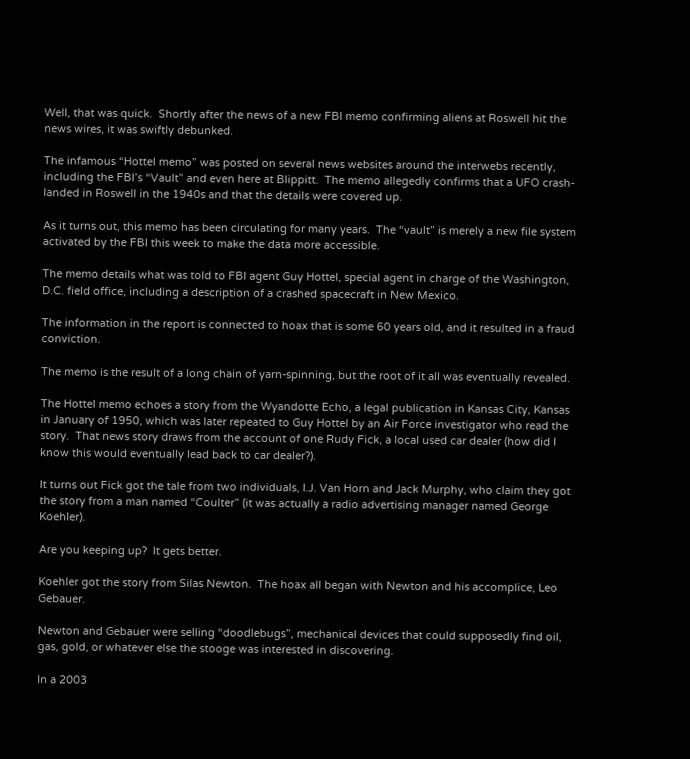Well, that was quick.  Shortly after the news of a new FBI memo confirming aliens at Roswell hit the news wires, it was swiftly debunked.

The infamous “Hottel memo” was posted on several news websites around the interwebs recently, including the FBI’s “Vault” and even here at Blippitt.  The memo allegedly confirms that a UFO crash-landed in Roswell in the 1940s and that the details were covered up.

As it turns out, this memo has been circulating for many years.  The “vault” is merely a new file system activated by the FBI this week to make the data more accessible.

The memo details what was told to FBI agent Guy Hottel, special agent in charge of the Washington, D.C. field office, including a description of a crashed spacecraft in New Mexico.

The information in the report is connected to hoax that is some 60 years old, and it resulted in a fraud conviction.

The memo is the result of a long chain of yarn-spinning, but the root of it all was eventually revealed.

The Hottel memo echoes a story from the Wyandotte Echo, a legal publication in Kansas City, Kansas in January of 1950, which was later repeated to Guy Hottel by an Air Force investigator who read the story.  That news story draws from the account of one Rudy Fick, a local used car dealer (how did I know this would eventually lead back to car dealer?).

It turns out Fick got the tale from two individuals, I.J. Van Horn and Jack Murphy, who claim they got the story from a man named “Coulter” (it was actually a radio advertising manager named George Koehler).

Are you keeping up?  It gets better.

Koehler got the story from Silas Newton.  The hoax all began with Newton and his accomplice, Leo Gebauer.

Newton and Gebauer were selling “doodlebugs”, mechanical devices that could supposedly find oil, gas, gold, or whatever else the stooge was interested in discovering.

In a 2003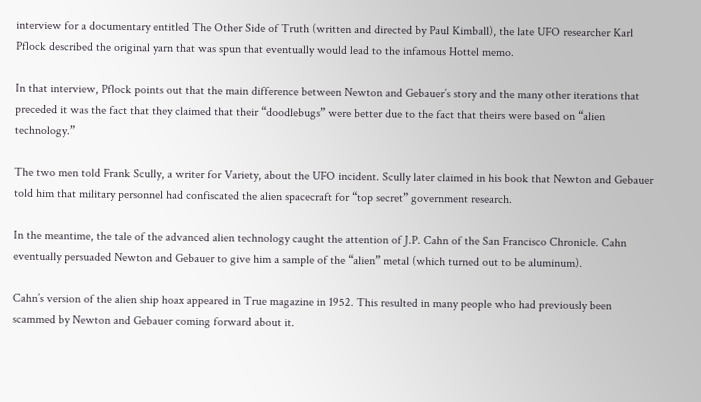interview for a documentary entitled The Other Side of Truth (written and directed by Paul Kimball), the late UFO researcher Karl Pflock described the original yarn that was spun that eventually would lead to the infamous Hottel memo.

In that interview, Pflock points out that the main difference between Newton and Gebauer’s story and the many other iterations that preceded it was the fact that they claimed that their “doodlebugs” were better due to the fact that theirs were based on “alien technology.”

The two men told Frank Scully, a writer for Variety, about the UFO incident. Scully later claimed in his book that Newton and Gebauer told him that military personnel had confiscated the alien spacecraft for “top secret” government research.

In the meantime, the tale of the advanced alien technology caught the attention of J.P. Cahn of the San Francisco Chronicle. Cahn eventually persuaded Newton and Gebauer to give him a sample of the “alien” metal (which turned out to be aluminum).

Cahn’s version of the alien ship hoax appeared in True magazine in 1952. This resulted in many people who had previously been scammed by Newton and Gebauer coming forward about it.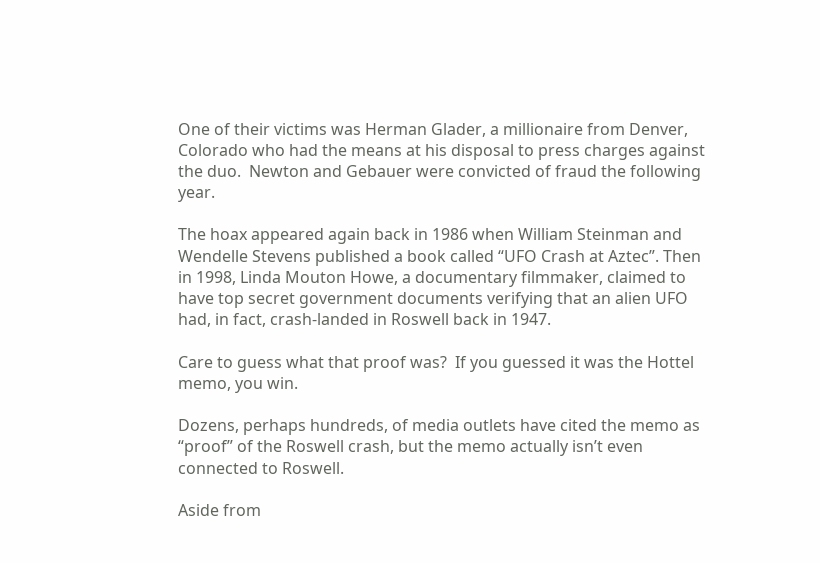One of their victims was Herman Glader, a millionaire from Denver, Colorado who had the means at his disposal to press charges against the duo.  Newton and Gebauer were convicted of fraud the following year.

The hoax appeared again back in 1986 when William Steinman and Wendelle Stevens published a book called “UFO Crash at Aztec”. Then in 1998, Linda Mouton Howe, a documentary filmmaker, claimed to have top secret government documents verifying that an alien UFO had, in fact, crash-landed in Roswell back in 1947.

Care to guess what that proof was?  If you guessed it was the Hottel memo, you win.

Dozens, perhaps hundreds, of media outlets have cited the memo as “proof” of the Roswell crash, but the memo actually isn’t even connected to Roswell.

Aside from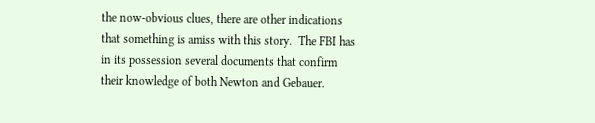the now-obvious clues, there are other indications that something is amiss with this story.  The FBI has in its possession several documents that confirm their knowledge of both Newton and Gebauer.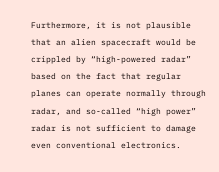Furthermore, it is not plausible that an alien spacecraft would be crippled by “high-powered radar” based on the fact that regular planes can operate normally through radar, and so-called “high power” radar is not sufficient to damage even conventional electronics.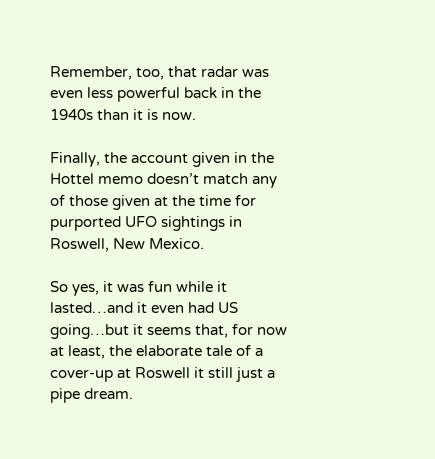Remember, too, that radar was even less powerful back in the 1940s than it is now.

Finally, the account given in the Hottel memo doesn’t match any of those given at the time for purported UFO sightings in Roswell, New Mexico.

So yes, it was fun while it lasted…and it even had US going…but it seems that, for now at least, the elaborate tale of a cover-up at Roswell it still just a pipe dream.